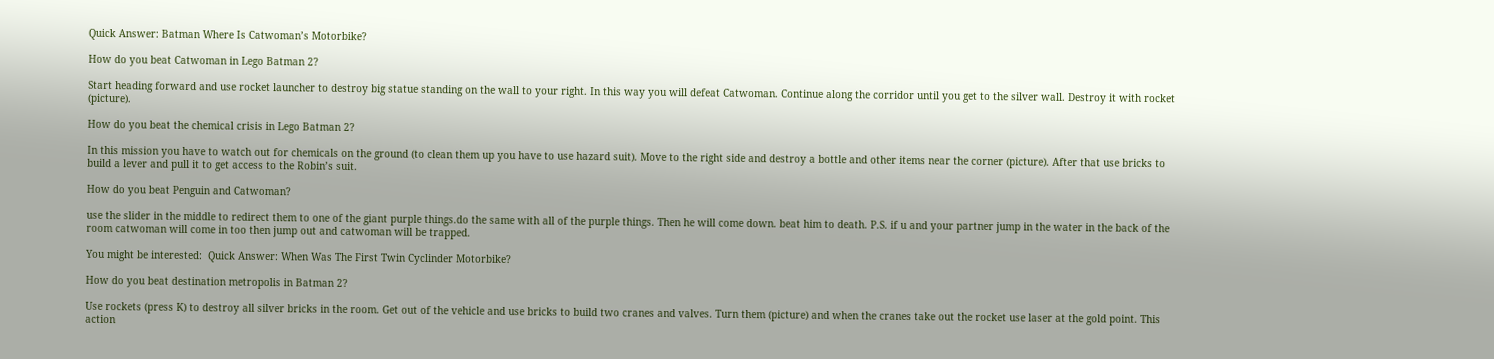Quick Answer: Batman Where Is Catwoman’s Motorbike?

How do you beat Catwoman in Lego Batman 2?

Start heading forward and use rocket launcher to destroy big statue standing on the wall to your right. In this way you will defeat Catwoman. Continue along the corridor until you get to the silver wall. Destroy it with rocket (picture).

How do you beat the chemical crisis in Lego Batman 2?

In this mission you have to watch out for chemicals on the ground (to clean them up you have to use hazard suit). Move to the right side and destroy a bottle and other items near the corner (picture). After that use bricks to build a lever and pull it to get access to the Robin’s suit.

How do you beat Penguin and Catwoman?

use the slider in the middle to redirect them to one of the giant purple things.do the same with all of the purple things. Then he will come down. beat him to death. P.S. if u and your partner jump in the water in the back of the room catwoman will come in too then jump out and catwoman will be trapped.

You might be interested:  Quick Answer: When Was The First Twin Cyclinder Motorbike?

How do you beat destination metropolis in Batman 2?

Use rockets (press K) to destroy all silver bricks in the room. Get out of the vehicle and use bricks to build two cranes and valves. Turn them (picture) and when the cranes take out the rocket use laser at the gold point. This action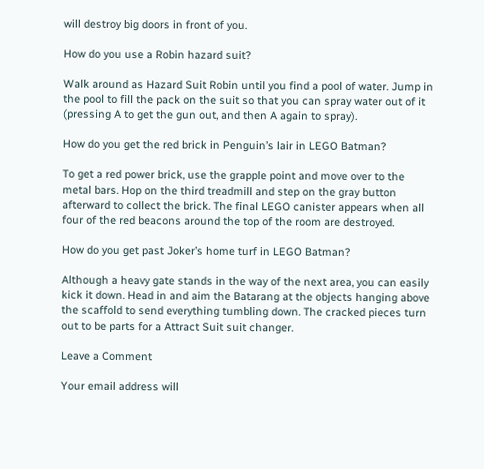will destroy big doors in front of you.

How do you use a Robin hazard suit?

Walk around as Hazard Suit Robin until you find a pool of water. Jump in the pool to fill the pack on the suit so that you can spray water out of it (pressing A to get the gun out, and then A again to spray).

How do you get the red brick in Penguin’s lair in LEGO Batman?

To get a red power brick, use the grapple point and move over to the metal bars. Hop on the third treadmill and step on the gray button afterward to collect the brick. The final LEGO canister appears when all four of the red beacons around the top of the room are destroyed.

How do you get past Joker’s home turf in LEGO Batman?

Although a heavy gate stands in the way of the next area, you can easily kick it down. Head in and aim the Batarang at the objects hanging above the scaffold to send everything tumbling down. The cracked pieces turn out to be parts for a Attract Suit suit changer.

Leave a Comment

Your email address will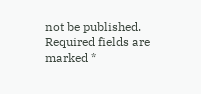not be published. Required fields are marked *